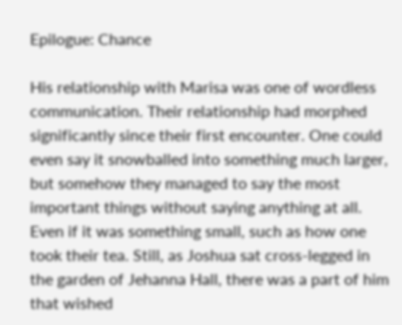Epilogue: Chance

His relationship with Marisa was one of wordless communication. Their relationship had morphed significantly since their first encounter. One could even say it snowballed into something much larger, but somehow they managed to say the most important things without saying anything at all. Even if it was something small, such as how one took their tea. Still, as Joshua sat cross-legged in the garden of Jehanna Hall, there was a part of him that wished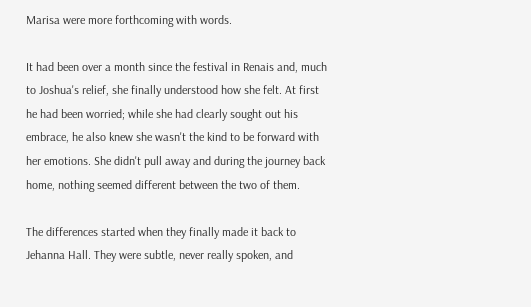Marisa were more forthcoming with words.

It had been over a month since the festival in Renais and, much to Joshua's relief, she finally understood how she felt. At first he had been worried; while she had clearly sought out his embrace, he also knew she wasn't the kind to be forward with her emotions. She didn't pull away and during the journey back home, nothing seemed different between the two of them.

The differences started when they finally made it back to Jehanna Hall. They were subtle, never really spoken, and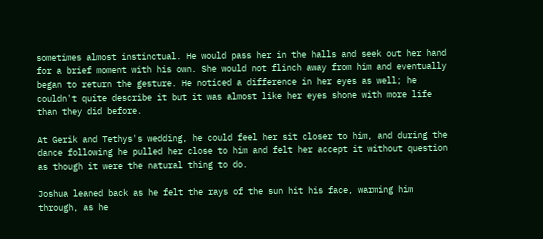sometimes almost instinctual. He would pass her in the halls and seek out her hand for a brief moment with his own. She would not flinch away from him and eventually began to return the gesture. He noticed a difference in her eyes as well; he couldn't quite describe it but it was almost like her eyes shone with more life than they did before.

At Gerik and Tethys's wedding, he could feel her sit closer to him, and during the dance following he pulled her close to him and felt her accept it without question as though it were the natural thing to do.

Joshua leaned back as he felt the rays of the sun hit his face, warming him through, as he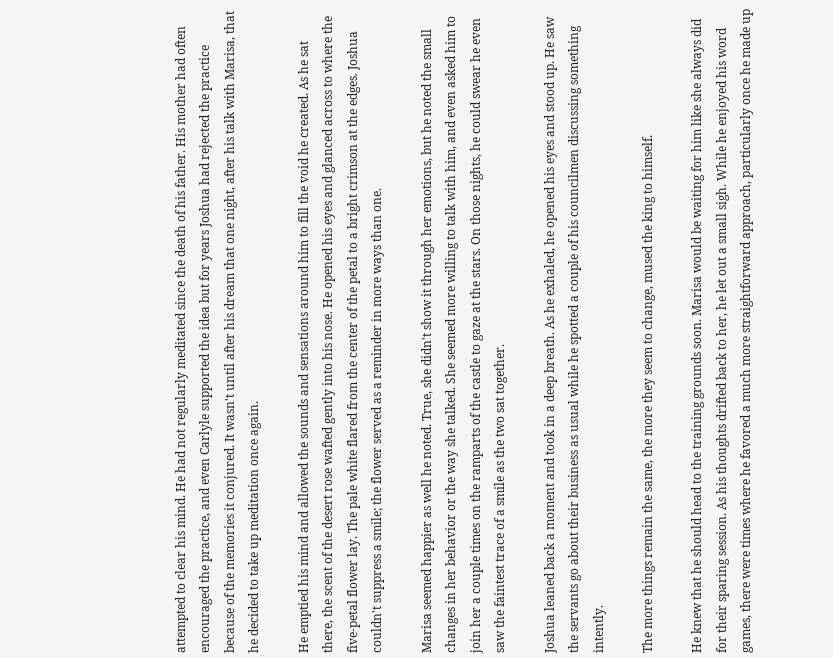attempted to clear his mind. He had not regularly meditated since the death of his father. His mother had often encouraged the practice, and even Carlyle supported the idea but for years Joshua had rejected the practice because of the memories it conjured. It wasn't until after his dream that one night, after his talk with Marisa, that he decided to take up meditation once again.

He emptied his mind and allowed the sounds and sensations around him to fill the void he created. As he sat there, the scent of the desert rose wafted gently into his nose. He opened his eyes and glanced across to where the five-petal flower lay. The pale white flared from the center of the petal to a bright crimson at the edges. Joshua couldn't suppress a smile; the flower served as a reminder in more ways than one.

Marisa seemed happier as well he noted. True, she didn't show it through her emotions, but he noted the small changes in her behavior or the way she talked. She seemed more willing to talk with him, and even asked him to join her a couple times on the ramparts of the castle to gaze at the stars. On those nights, he could swear he even saw the faintest trace of a smile as the two sat together.

Joshua leaned back a moment and took in a deep breath. As he exhaled, he opened his eyes and stood up. He saw the servants go about their business as usual while he spotted a couple of his councilmen discussing something intently.

The more things remain the same, the more they seem to change, mused the king to himself.

He knew that he should head to the training grounds soon. Marisa would be waiting for him like she always did for their sparing session. As his thoughts drifted back to her, he let out a small sigh. While he enjoyed his word games, there were times where he favored a much more straightforward approach, particularly once he made up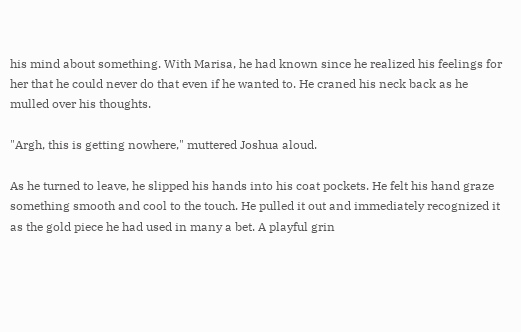his mind about something. With Marisa, he had known since he realized his feelings for her that he could never do that even if he wanted to. He craned his neck back as he mulled over his thoughts.

"Argh, this is getting nowhere," muttered Joshua aloud.

As he turned to leave, he slipped his hands into his coat pockets. He felt his hand graze something smooth and cool to the touch. He pulled it out and immediately recognized it as the gold piece he had used in many a bet. A playful grin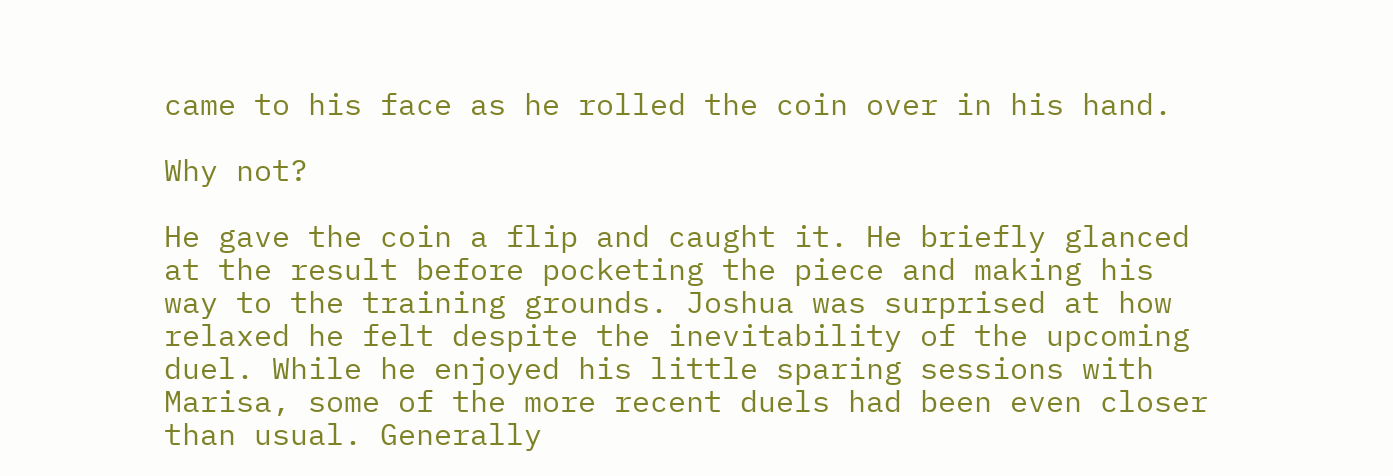came to his face as he rolled the coin over in his hand.

Why not?

He gave the coin a flip and caught it. He briefly glanced at the result before pocketing the piece and making his way to the training grounds. Joshua was surprised at how relaxed he felt despite the inevitability of the upcoming duel. While he enjoyed his little sparing sessions with Marisa, some of the more recent duels had been even closer than usual. Generally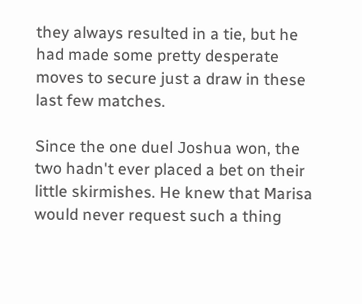they always resulted in a tie, but he had made some pretty desperate moves to secure just a draw in these last few matches.

Since the one duel Joshua won, the two hadn't ever placed a bet on their little skirmishes. He knew that Marisa would never request such a thing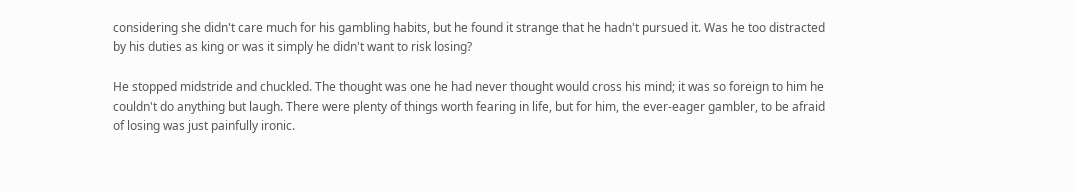considering she didn't care much for his gambling habits, but he found it strange that he hadn't pursued it. Was he too distracted by his duties as king or was it simply he didn't want to risk losing?

He stopped midstride and chuckled. The thought was one he had never thought would cross his mind; it was so foreign to him he couldn't do anything but laugh. There were plenty of things worth fearing in life, but for him, the ever-eager gambler, to be afraid of losing was just painfully ironic.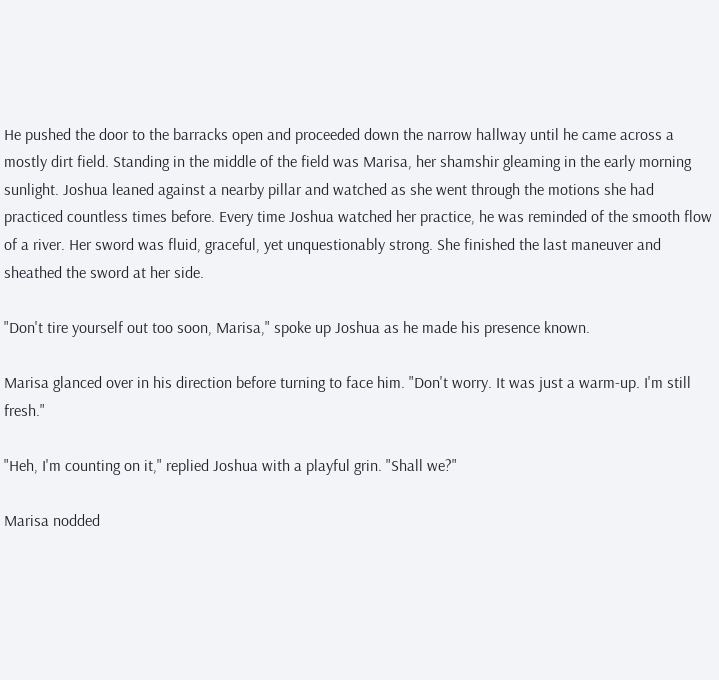He pushed the door to the barracks open and proceeded down the narrow hallway until he came across a mostly dirt field. Standing in the middle of the field was Marisa, her shamshir gleaming in the early morning sunlight. Joshua leaned against a nearby pillar and watched as she went through the motions she had practiced countless times before. Every time Joshua watched her practice, he was reminded of the smooth flow of a river. Her sword was fluid, graceful, yet unquestionably strong. She finished the last maneuver and sheathed the sword at her side.

"Don't tire yourself out too soon, Marisa," spoke up Joshua as he made his presence known.

Marisa glanced over in his direction before turning to face him. "Don't worry. It was just a warm-up. I'm still fresh."

"Heh, I'm counting on it," replied Joshua with a playful grin. "Shall we?"

Marisa nodded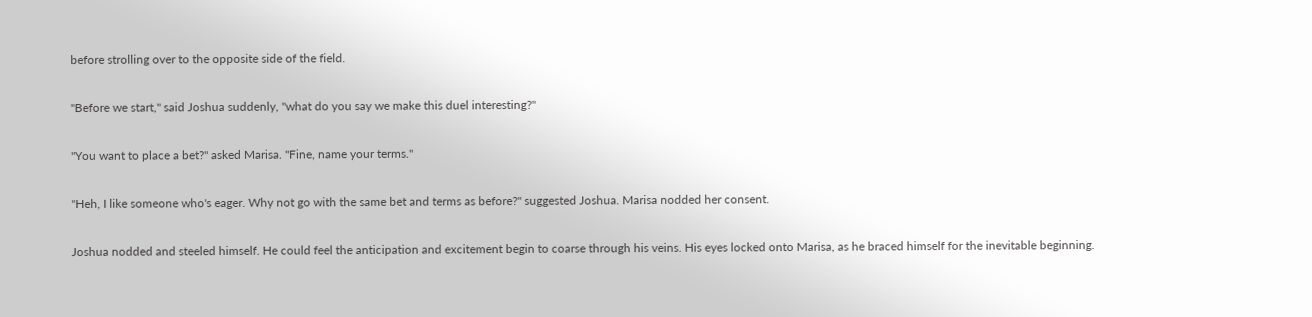before strolling over to the opposite side of the field.

"Before we start," said Joshua suddenly, "what do you say we make this duel interesting?"

"You want to place a bet?" asked Marisa. "Fine, name your terms."

"Heh, I like someone who's eager. Why not go with the same bet and terms as before?" suggested Joshua. Marisa nodded her consent.

Joshua nodded and steeled himself. He could feel the anticipation and excitement begin to coarse through his veins. His eyes locked onto Marisa, as he braced himself for the inevitable beginning.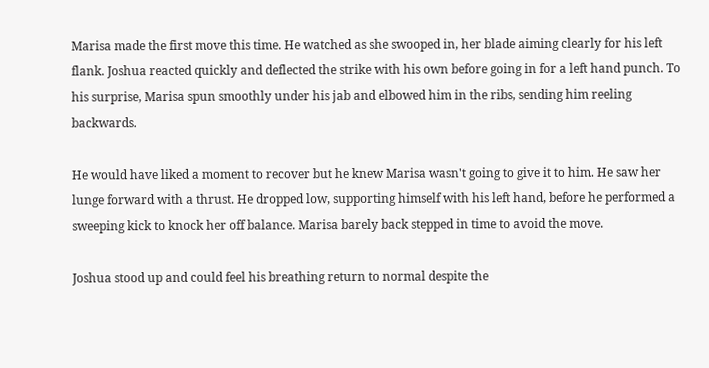Marisa made the first move this time. He watched as she swooped in, her blade aiming clearly for his left flank. Joshua reacted quickly and deflected the strike with his own before going in for a left hand punch. To his surprise, Marisa spun smoothly under his jab and elbowed him in the ribs, sending him reeling backwards.

He would have liked a moment to recover but he knew Marisa wasn't going to give it to him. He saw her lunge forward with a thrust. He dropped low, supporting himself with his left hand, before he performed a sweeping kick to knock her off balance. Marisa barely back stepped in time to avoid the move.

Joshua stood up and could feel his breathing return to normal despite the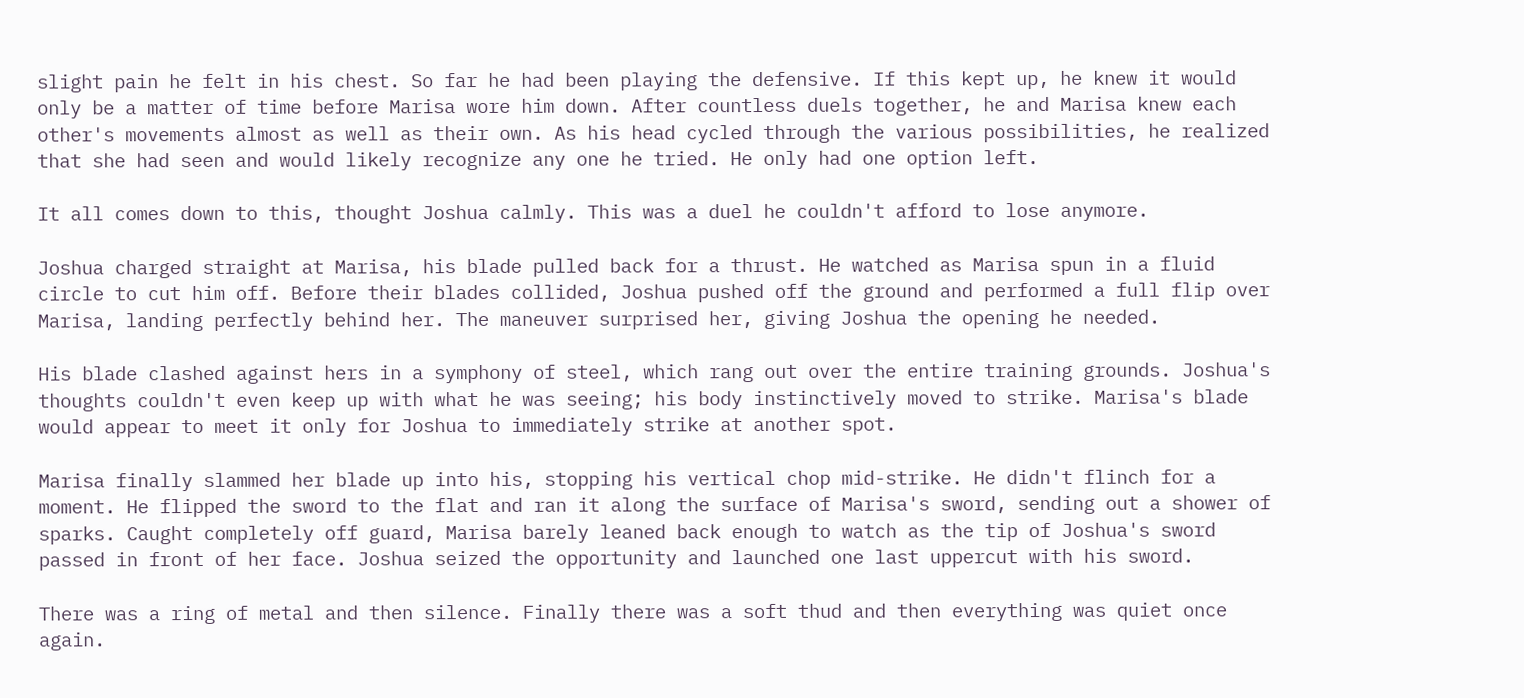slight pain he felt in his chest. So far he had been playing the defensive. If this kept up, he knew it would only be a matter of time before Marisa wore him down. After countless duels together, he and Marisa knew each other's movements almost as well as their own. As his head cycled through the various possibilities, he realized that she had seen and would likely recognize any one he tried. He only had one option left.

It all comes down to this, thought Joshua calmly. This was a duel he couldn't afford to lose anymore.

Joshua charged straight at Marisa, his blade pulled back for a thrust. He watched as Marisa spun in a fluid circle to cut him off. Before their blades collided, Joshua pushed off the ground and performed a full flip over Marisa, landing perfectly behind her. The maneuver surprised her, giving Joshua the opening he needed.

His blade clashed against hers in a symphony of steel, which rang out over the entire training grounds. Joshua's thoughts couldn't even keep up with what he was seeing; his body instinctively moved to strike. Marisa's blade would appear to meet it only for Joshua to immediately strike at another spot.

Marisa finally slammed her blade up into his, stopping his vertical chop mid-strike. He didn't flinch for a moment. He flipped the sword to the flat and ran it along the surface of Marisa's sword, sending out a shower of sparks. Caught completely off guard, Marisa barely leaned back enough to watch as the tip of Joshua's sword passed in front of her face. Joshua seized the opportunity and launched one last uppercut with his sword.

There was a ring of metal and then silence. Finally there was a soft thud and then everything was quiet once again.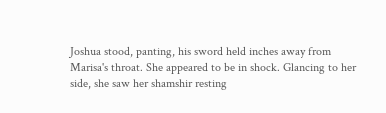Joshua stood, panting, his sword held inches away from Marisa's throat. She appeared to be in shock. Glancing to her side, she saw her shamshir resting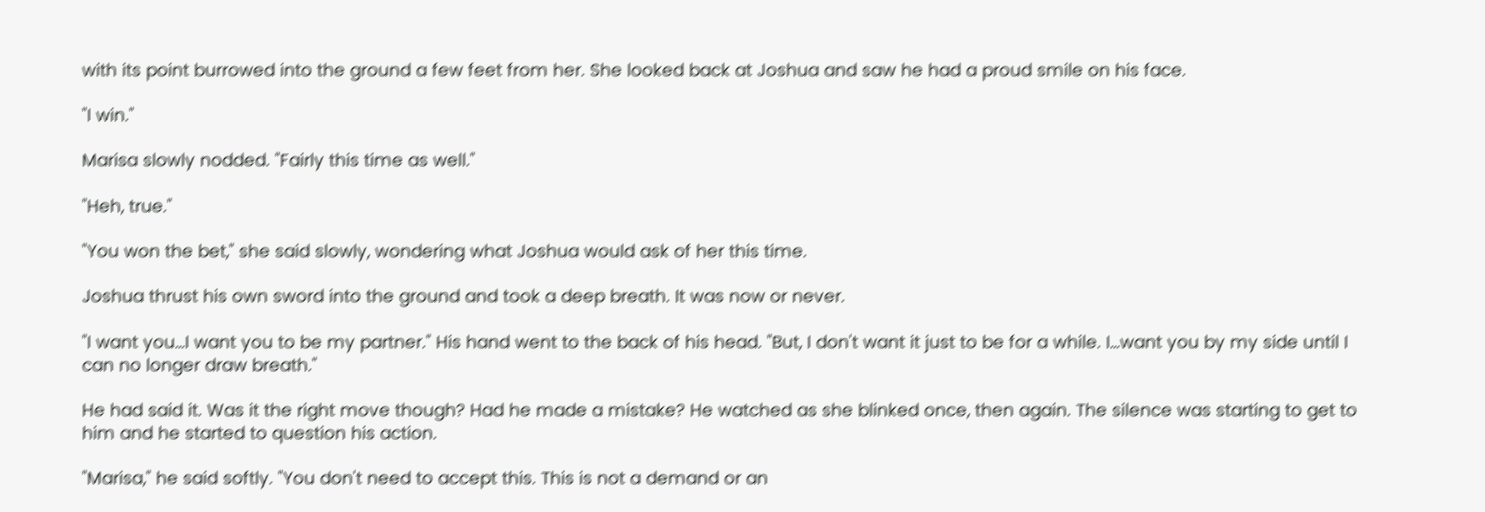with its point burrowed into the ground a few feet from her. She looked back at Joshua and saw he had a proud smile on his face.

"I win."

Marisa slowly nodded. "Fairly this time as well."

"Heh, true."

"You won the bet," she said slowly, wondering what Joshua would ask of her this time.

Joshua thrust his own sword into the ground and took a deep breath. It was now or never.

"I want you…I want you to be my partner." His hand went to the back of his head. "But, I don't want it just to be for a while. I…want you by my side until I can no longer draw breath."

He had said it. Was it the right move though? Had he made a mistake? He watched as she blinked once, then again. The silence was starting to get to him and he started to question his action.

"Marisa," he said softly. "You don't need to accept this. This is not a demand or an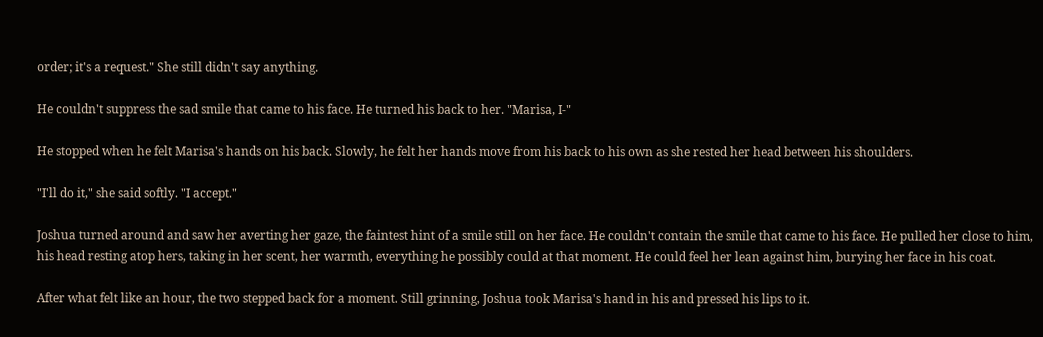order; it's a request." She still didn't say anything.

He couldn't suppress the sad smile that came to his face. He turned his back to her. "Marisa, I-"

He stopped when he felt Marisa's hands on his back. Slowly, he felt her hands move from his back to his own as she rested her head between his shoulders.

"I'll do it," she said softly. "I accept."

Joshua turned around and saw her averting her gaze, the faintest hint of a smile still on her face. He couldn't contain the smile that came to his face. He pulled her close to him, his head resting atop hers, taking in her scent, her warmth, everything he possibly could at that moment. He could feel her lean against him, burying her face in his coat.

After what felt like an hour, the two stepped back for a moment. Still grinning, Joshua took Marisa's hand in his and pressed his lips to it.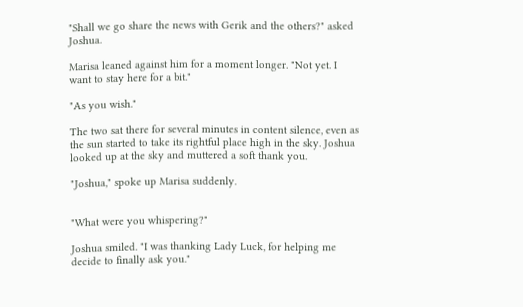"Shall we go share the news with Gerik and the others?" asked Joshua.

Marisa leaned against him for a moment longer. "Not yet. I want to stay here for a bit."

"As you wish."

The two sat there for several minutes in content silence, even as the sun started to take its rightful place high in the sky. Joshua looked up at the sky and muttered a soft thank you.

"Joshua," spoke up Marisa suddenly.


"What were you whispering?"

Joshua smiled. "I was thanking Lady Luck, for helping me decide to finally ask you."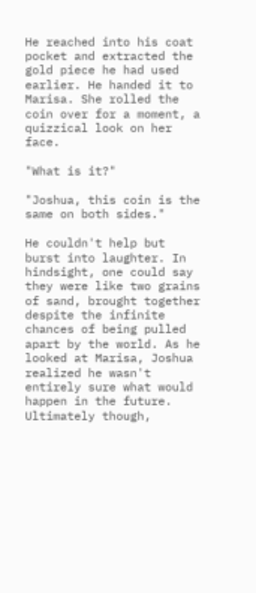He reached into his coat pocket and extracted the gold piece he had used earlier. He handed it to Marisa. She rolled the coin over for a moment, a quizzical look on her face.

"What is it?"

"Joshua, this coin is the same on both sides."

He couldn't help but burst into laughter. In hindsight, one could say they were like two grains of sand, brought together despite the infinite chances of being pulled apart by the world. As he looked at Marisa, Joshua realized he wasn't entirely sure what would happen in the future. Ultimately though,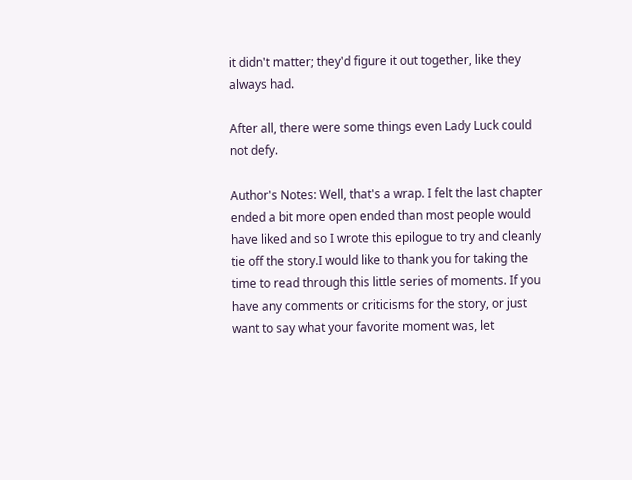it didn't matter; they'd figure it out together, like they always had.

After all, there were some things even Lady Luck could not defy.

Author's Notes: Well, that's a wrap. I felt the last chapter ended a bit more open ended than most people would have liked and so I wrote this epilogue to try and cleanly tie off the story.I would like to thank you for taking the time to read through this little series of moments. If you have any comments or criticisms for the story, or just want to say what your favorite moment was, let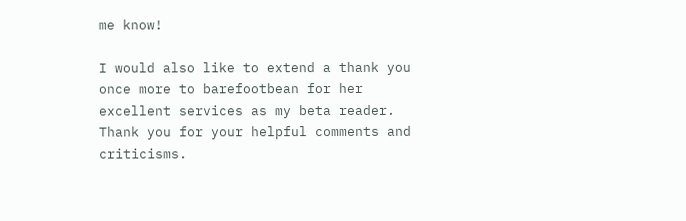me know!

I would also like to extend a thank you once more to barefootbean for her excellent services as my beta reader. Thank you for your helpful comments and criticisms.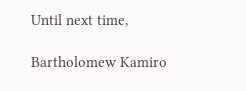Until next time,

Bartholomew Kamiro